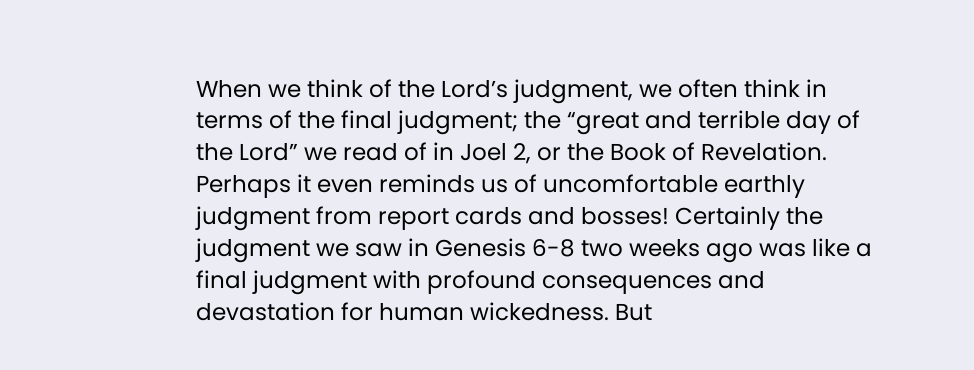When we think of the Lord’s judgment, we often think in terms of the final judgment; the “great and terrible day of the Lord” we read of in Joel 2, or the Book of Revelation. Perhaps it even reminds us of uncomfortable earthly judgment from report cards and bosses! Certainly the judgment we saw in Genesis 6-8 two weeks ago was like a final judgment with profound consequences and devastation for human wickedness. But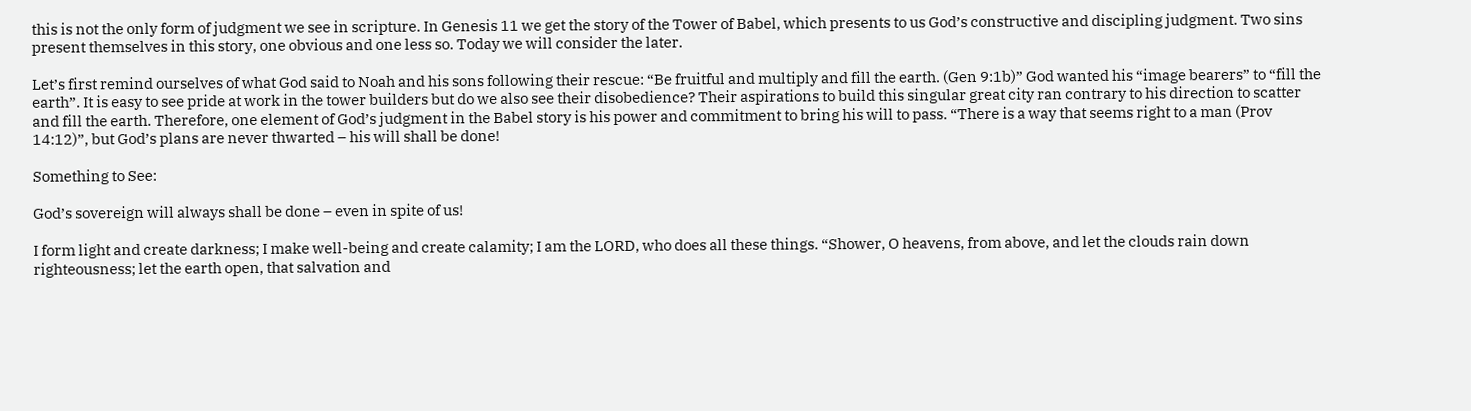this is not the only form of judgment we see in scripture. In Genesis 11 we get the story of the Tower of Babel, which presents to us God’s constructive and discipling judgment. Two sins present themselves in this story, one obvious and one less so. Today we will consider the later.

Let’s first remind ourselves of what God said to Noah and his sons following their rescue: “Be fruitful and multiply and fill the earth. (Gen 9:1b)” God wanted his “image bearers” to “fill the earth”. It is easy to see pride at work in the tower builders but do we also see their disobedience? Their aspirations to build this singular great city ran contrary to his direction to scatter and fill the earth. Therefore, one element of God’s judgment in the Babel story is his power and commitment to bring his will to pass. “There is a way that seems right to a man (Prov 14:12)”, but God’s plans are never thwarted – his will shall be done!

Something to See:

God’s sovereign will always shall be done – even in spite of us!

I form light and create darkness; I make well-being and create calamity; I am the LORD, who does all these things. “Shower, O heavens, from above, and let the clouds rain down righteousness; let the earth open, that salvation and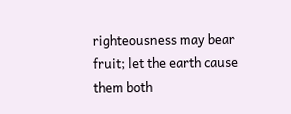righteousness may bear fruit; let the earth cause them both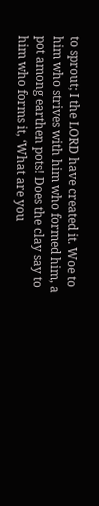to sprout; I the LORD have created it. Woe to him who strives with him who formed him, a pot among earthen pots! Does the clay say to him who forms it, ‘What are you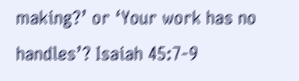making?’ or ‘Your work has no handles’? Isaiah 45:7-9